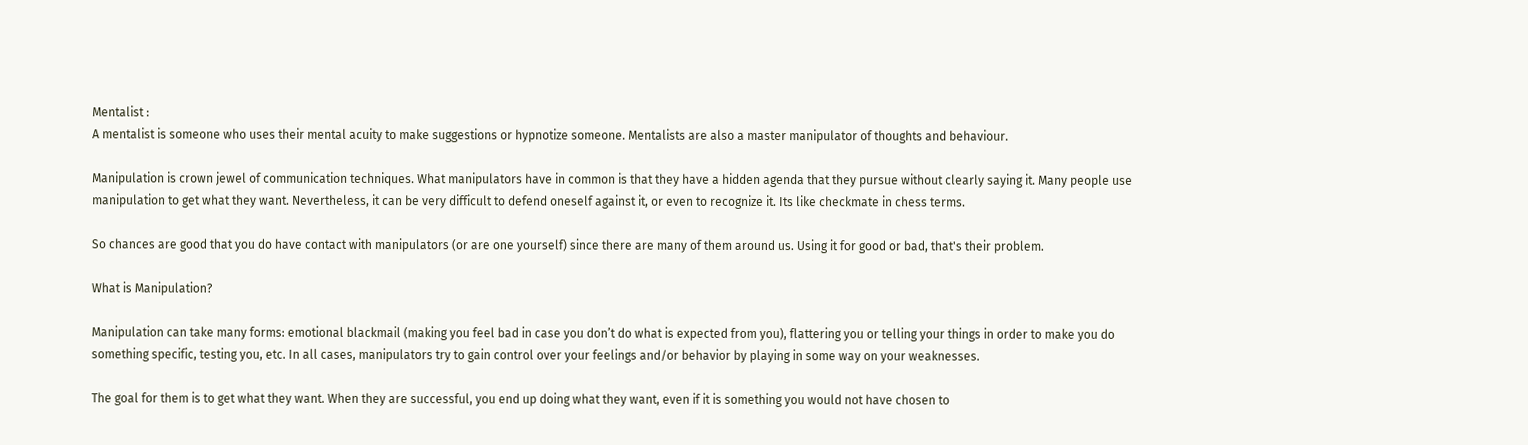Mentalist :
A mentalist is someone who uses their mental acuity to make suggestions or hypnotize someone. Mentalists are also a master manipulator of thoughts and behaviour.

Manipulation is crown jewel of communication techniques. What manipulators have in common is that they have a hidden agenda that they pursue without clearly saying it. Many people use manipulation to get what they want. Nevertheless, it can be very difficult to defend oneself against it, or even to recognize it. Its like checkmate in chess terms.

So chances are good that you do have contact with manipulators (or are one yourself) since there are many of them around us. Using it for good or bad, that's their problem.

What is Manipulation?

Manipulation can take many forms: emotional blackmail (making you feel bad in case you don’t do what is expected from you), flattering you or telling your things in order to make you do something specific, testing you, etc. In all cases, manipulators try to gain control over your feelings and/or behavior by playing in some way on your weaknesses.

The goal for them is to get what they want. When they are successful, you end up doing what they want, even if it is something you would not have chosen to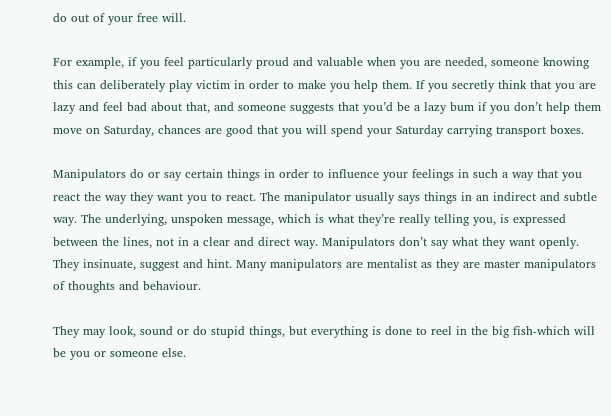do out of your free will.

For example, if you feel particularly proud and valuable when you are needed, someone knowing this can deliberately play victim in order to make you help them. If you secretly think that you are lazy and feel bad about that, and someone suggests that you’d be a lazy bum if you don’t help them move on Saturday, chances are good that you will spend your Saturday carrying transport boxes.

Manipulators do or say certain things in order to influence your feelings in such a way that you react the way they want you to react. The manipulator usually says things in an indirect and subtle way. The underlying, unspoken message, which is what they’re really telling you, is expressed between the lines, not in a clear and direct way. Manipulators don’t say what they want openly. They insinuate, suggest and hint. Many manipulators are mentalist as they are master manipulators of thoughts and behaviour.

They may look, sound or do stupid things, but everything is done to reel in the big fish-which will be you or someone else.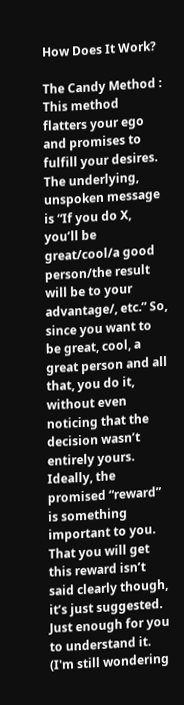How Does It Work?

The Candy Method : This method flatters your ego and promises to fulfill your desires. The underlying, unspoken message is “If you do X, you’ll be great/cool/a good person/the result will be to your advantage/, etc.” So, since you want to be great, cool, a great person and all that, you do it, without even noticing that the decision wasn’t entirely yours. Ideally, the promised “reward” is something important to you. That you will get this reward isn’t said clearly though, it’s just suggested. Just enough for you to understand it. (I'm still wondering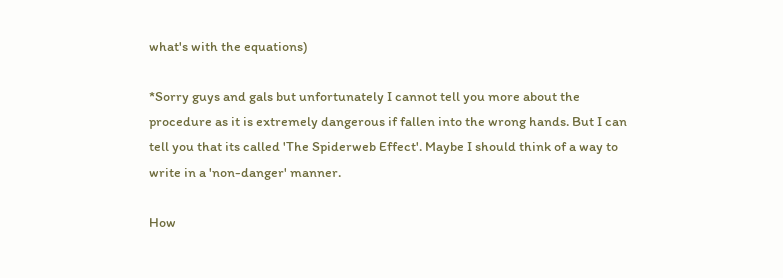what's with the equations)

*Sorry guys and gals but unfortunately I cannot tell you more about the procedure as it is extremely dangerous if fallen into the wrong hands. But I can tell you that its called 'The Spiderweb Effect'. Maybe I should think of a way to write in a 'non-danger' manner.

How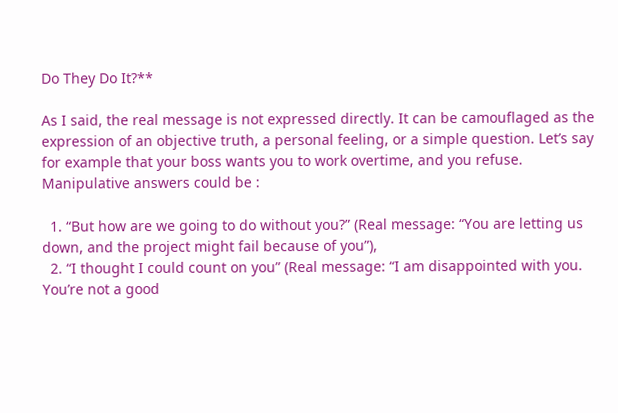Do They Do It?**

As I said, the real message is not expressed directly. It can be camouflaged as the expression of an objective truth, a personal feeling, or a simple question. Let’s say for example that your boss wants you to work overtime, and you refuse. Manipulative answers could be :

  1. “But how are we going to do without you?” (Real message: “You are letting us down, and the project might fail because of you”),
  2. “I thought I could count on you” (Real message: “I am disappointed with you. You’re not a good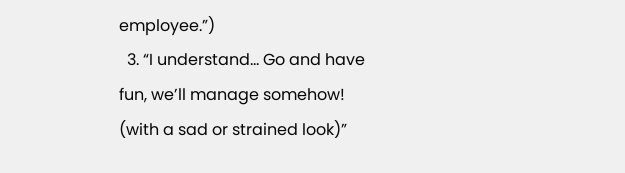employee.”)
  3. “I understand… Go and have fun, we’ll manage somehow! (with a sad or strained look)”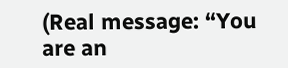(Real message: “You are an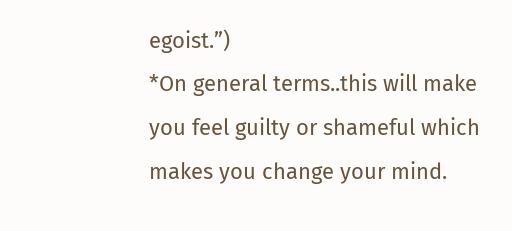egoist.”)
*On general terms..this will make you feel guilty or shameful which makes you change your mind.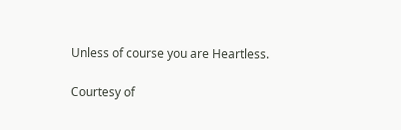Unless of course you are Heartless.

Courtesy of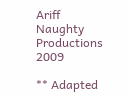Ariff
Naughty Productions 2009

** Adapted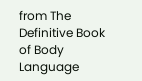from The Definitive Book of Body Language